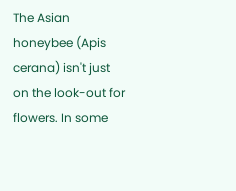The Asian honeybee (Apis cerana) isn't just on the look-out for flowers. In some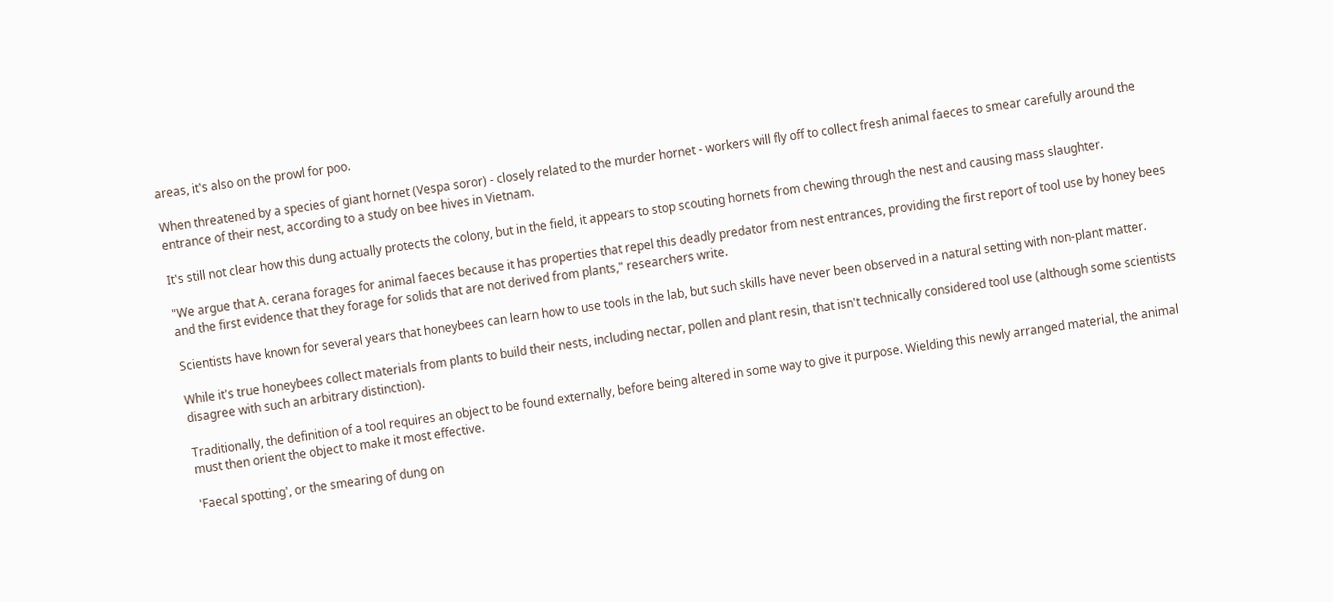areas, it's also on the prowl for poo.

When threatened by a species of giant hornet (Vespa soror) - closely related to the murder hornet - workers will fly off to collect fresh animal faeces to smear carefully around the entrance of their nest, according to a study on bee hives in Vietnam.

It's still not clear how this dung actually protects the colony, but in the field, it appears to stop scouting hornets from chewing through the nest and causing mass slaughter.

"We argue that A. cerana forages for animal faeces because it has properties that repel this deadly predator from nest entrances, providing the first report of tool use by honey bees and the first evidence that they forage for solids that are not derived from plants," researchers write.

Scientists have known for several years that honeybees can learn how to use tools in the lab, but such skills have never been observed in a natural setting with non-plant matter.

While it's true honeybees collect materials from plants to build their nests, including nectar, pollen and plant resin, that isn't technically considered tool use (although some scientists disagree with such an arbitrary distinction).

Traditionally, the definition of a tool requires an object to be found externally, before being altered in some way to give it purpose. Wielding this newly arranged material, the animal must then orient the object to make it most effective.

'Faecal spotting', or the smearing of dung on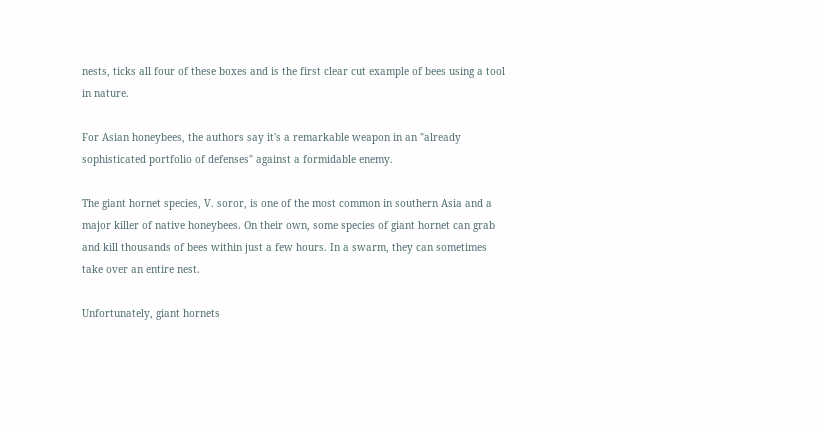nests, ticks all four of these boxes and is the first clear cut example of bees using a tool in nature.

For Asian honeybees, the authors say it's a remarkable weapon in an "already sophisticated portfolio of defenses" against a formidable enemy.

The giant hornet species, V. soror, is one of the most common in southern Asia and a major killer of native honeybees. On their own, some species of giant hornet can grab and kill thousands of bees within just a few hours. In a swarm, they can sometimes take over an entire nest.

Unfortunately, giant hornets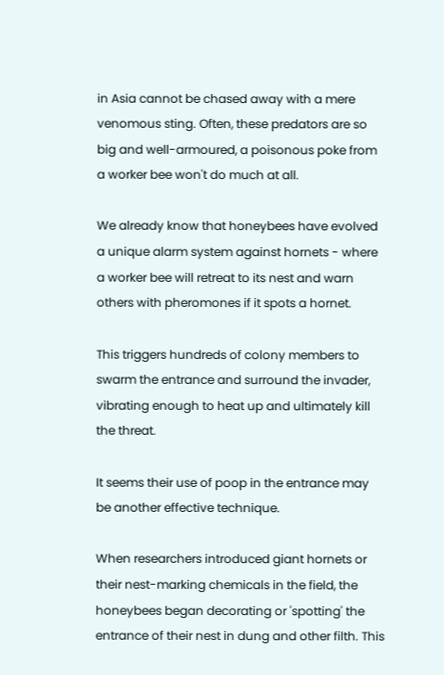in Asia cannot be chased away with a mere venomous sting. Often, these predators are so big and well-armoured, a poisonous poke from a worker bee won't do much at all.

We already know that honeybees have evolved a unique alarm system against hornets - where a worker bee will retreat to its nest and warn others with pheromones if it spots a hornet.

This triggers hundreds of colony members to swarm the entrance and surround the invader, vibrating enough to heat up and ultimately kill the threat.

It seems their use of poop in the entrance may be another effective technique.

When researchers introduced giant hornets or their nest-marking chemicals in the field, the honeybees began decorating or 'spotting' the entrance of their nest in dung and other filth. This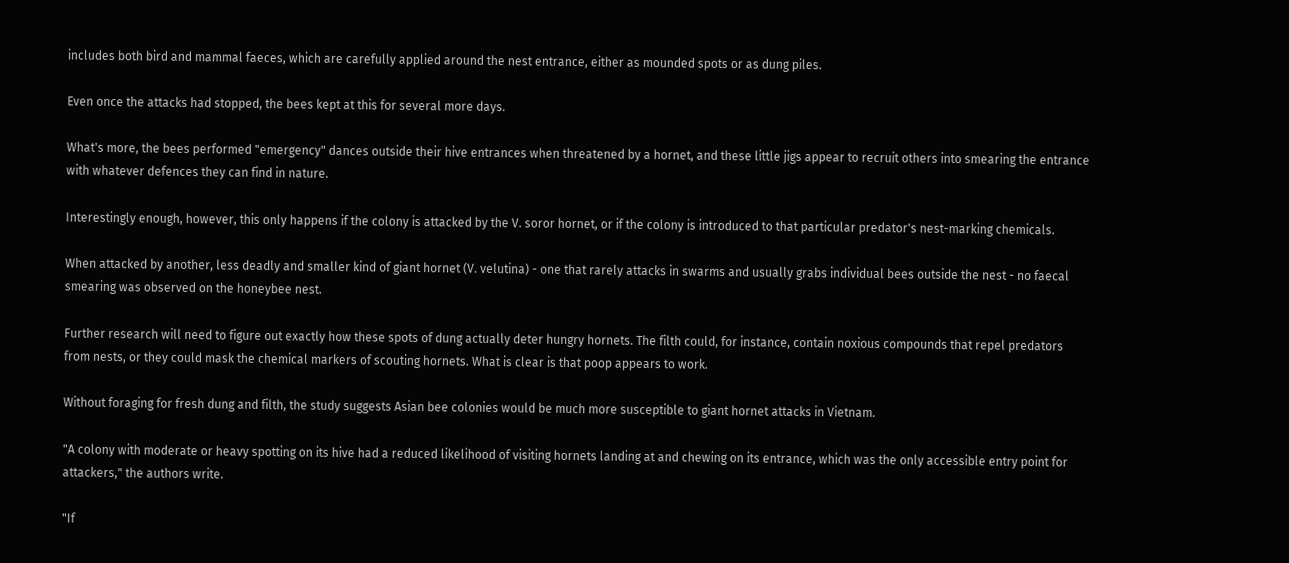includes both bird and mammal faeces, which are carefully applied around the nest entrance, either as mounded spots or as dung piles.

Even once the attacks had stopped, the bees kept at this for several more days.

What's more, the bees performed "emergency" dances outside their hive entrances when threatened by a hornet, and these little jigs appear to recruit others into smearing the entrance with whatever defences they can find in nature.

Interestingly enough, however, this only happens if the colony is attacked by the V. soror hornet, or if the colony is introduced to that particular predator's nest-marking chemicals.

When attacked by another, less deadly and smaller kind of giant hornet (V. velutina) - one that rarely attacks in swarms and usually grabs individual bees outside the nest - no faecal smearing was observed on the honeybee nest.

Further research will need to figure out exactly how these spots of dung actually deter hungry hornets. The filth could, for instance, contain noxious compounds that repel predators from nests, or they could mask the chemical markers of scouting hornets. What is clear is that poop appears to work.

Without foraging for fresh dung and filth, the study suggests Asian bee colonies would be much more susceptible to giant hornet attacks in Vietnam.

"A colony with moderate or heavy spotting on its hive had a reduced likelihood of visiting hornets landing at and chewing on its entrance, which was the only accessible entry point for attackers," the authors write.

"If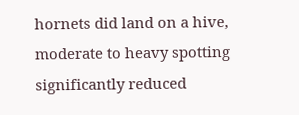hornets did land on a hive, moderate to heavy spotting significantly reduced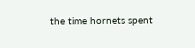the time hornets spent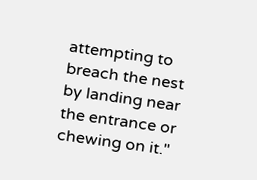attempting to breach the nest by landing near the entrance or chewing on it."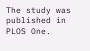The study was published in PLOS One.